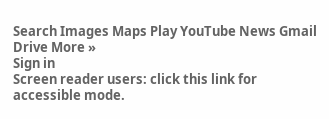Search Images Maps Play YouTube News Gmail Drive More »
Sign in
Screen reader users: click this link for accessible mode.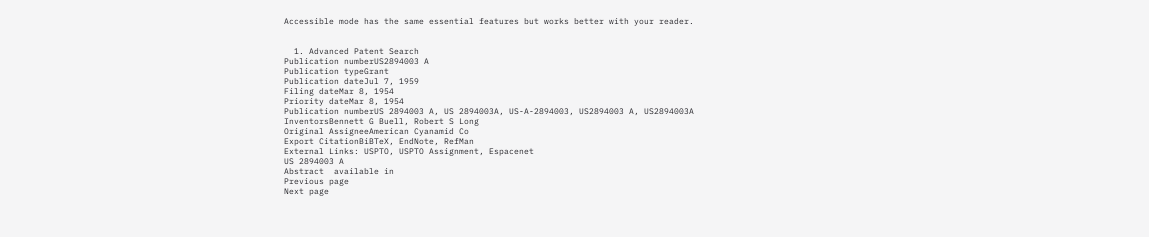Accessible mode has the same essential features but works better with your reader.


  1. Advanced Patent Search
Publication numberUS2894003 A
Publication typeGrant
Publication dateJul 7, 1959
Filing dateMar 8, 1954
Priority dateMar 8, 1954
Publication numberUS 2894003 A, US 2894003A, US-A-2894003, US2894003 A, US2894003A
InventorsBennett G Buell, Robert S Long
Original AssigneeAmerican Cyanamid Co
Export CitationBiBTeX, EndNote, RefMan
External Links: USPTO, USPTO Assignment, Espacenet
US 2894003 A
Abstract  available in
Previous page
Next page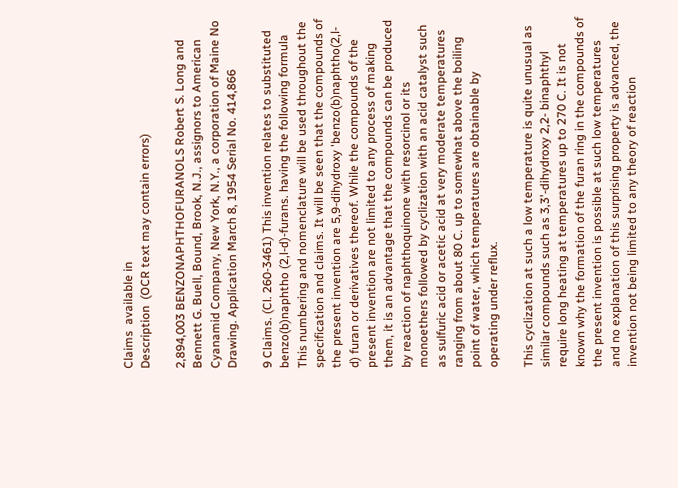Claims  available in
Description  (OCR text may contain errors)

2,894,003 BENZONAPHTHOFURANOLS Robert S. Long and Bennett G. Buell, Bound, Brook, N.J., assignors to American Cyanamid Company, New York, N.Y., a corporation of Maine No Drawing. Application March 8, 1954 Serial No. 414,866

9 Claims. (Cl. 260-3461) This invention relates to substituted benzo(b)naphtho (2,l-d)-furans. having the following formula This numbering and nomenclature will be used throughout the specification and claims. It will be seen that the compounds of the present invention are 5,9-dihydroxy 'benzo(b)naphtho(2,l-d) furan or derivatives thereof. While the compounds of the present invention are not limited to any process of making them, it is an advantage that the compounds can be produced by reaction of naphthoquinone with resorcinol or its monoethers followed by cyclization with an acid catalyst such as sulfuric acid or acetic acid at very moderate temperatures ranging from about 80 C. up to somewhat above the boiling point of water, which temperatures are obtainable by operating under reflux.

This cyclization at such a low temperature is quite unusual as similar compounds such as 3,3'-dihydroxy 2,2- binaphthyl require long heating at temperatures up to 270 C. It is not known why the formation of the furan ring in the compounds of the present invention is possible at such low temperatures and no explanation of this surprising property is advanced, the invention not being limited to any theory of reaction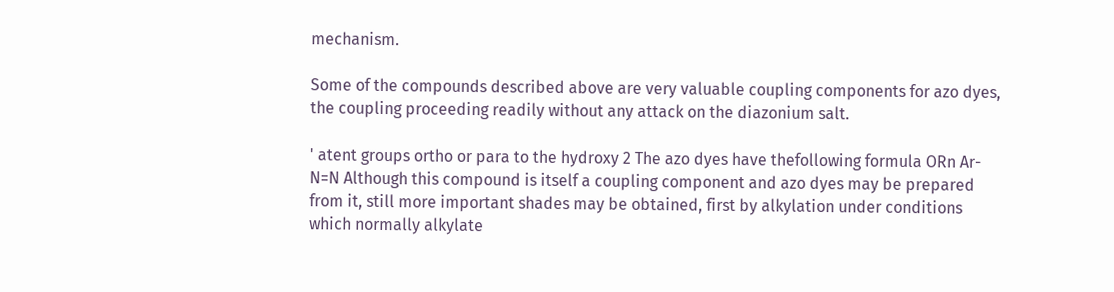mechanism.

Some of the compounds described above are very valuable coupling components for azo dyes, the coupling proceeding readily without any attack on the diazonium salt.

' atent groups ortho or para to the hydroxy 2 The azo dyes have thefollowing formula ORn Ar-N=N Although this compound is itself a coupling component and azo dyes may be prepared from it, still more important shades may be obtained, first by alkylation under conditions which normally alkylate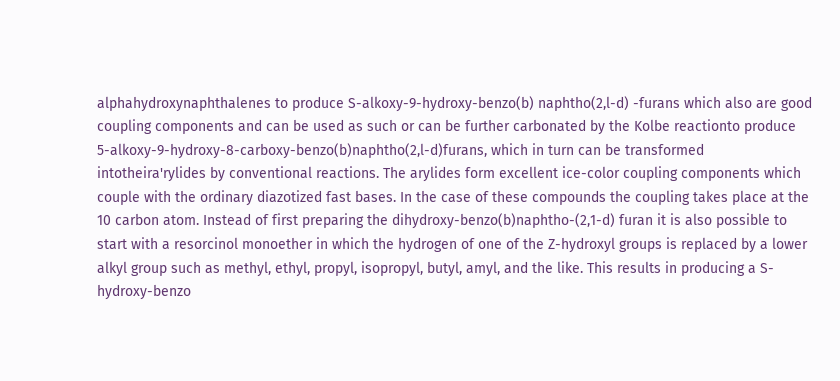alphahydroxynaphthalenes to produce S-alkoxy-9-hydroxy-benzo(b) naphtho(2,l-d) -furans which also are good coupling components and can be used as such or can be further carbonated by the Kolbe reactionto produce 5-alkoxy-9-hydroxy-8-carboxy-benzo(b)naphtho(2,l-d)furans, which in turn can be transformed intotheira'rylides by conventional reactions. The arylides form excellent ice-color coupling components which couple with the ordinary diazotized fast bases. In the case of these compounds the coupling takes place at the 10 carbon atom. Instead of first preparing the dihydroxy-benzo(b)naphtho-(2,1-d) furan it is also possible to start with a resorcinol monoether in which the hydrogen of one of the Z-hydroxyl groups is replaced by a lower alkyl group such as methyl, ethyl, propyl, isopropyl, butyl, amyl, and the like. This results in producing a S-hydroxy-benzo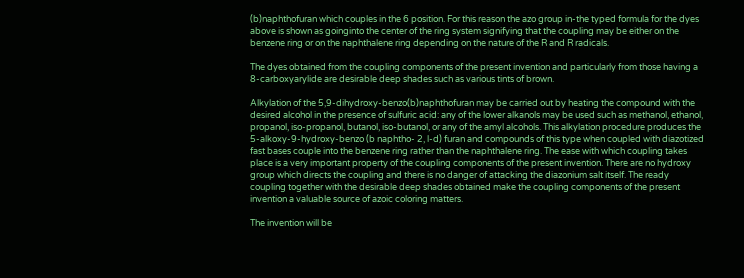(b)naphthofuran which couples in the 6 position. For this reason the azo group in-the typed formula for the dyes above is shown as goinginto the center of the ring system signifying that the coupling may be either on the benzene ring or on the naphthalene ring depending on the nature of the R and R radicals.

The dyes obtained from the coupling components of the present invention and particularly from those having a 8-carboxyarylide are desirable deep shades such as various tints of brown.

Alkylation of the 5,9-dihydroxy-benzo(b)naphthofuran may be carried out by heating the compound with the desired alcohol in the presence of sulfuric acid: any of the lower alkanols may be used such as methanol, ethanol, propanol, iso-propanol, butanol, iso-butanol, or any of the amyl alcohols. This alkylation procedure produces the 5-alkoxy-9-hydroxy-benzo (b naphtho- 2, l-d) furan and compounds of this type when coupled with diazotized fast bases couple into the benzene ring rather than the naphthalene ring. The ease with which coupling takes place is a very important property of the coupling components of the present invention. There are no hydroxy group which directs the coupling and there is no danger of attacking the diazonium salt itself. The ready coupling together with the desirable deep shades obtained make the coupling components of the present invention a valuable source of azoic coloring matters.

The invention will be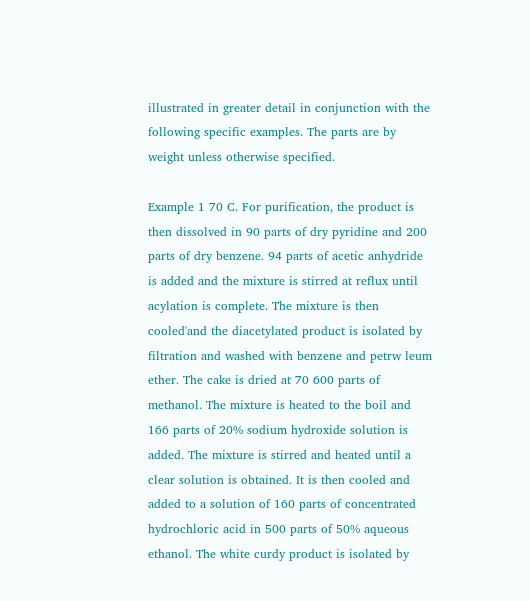illustrated in greater detail in conjunction with the following specific examples. The parts are by weight unless otherwise specified.

Example 1 70 C. For purification, the product is then dissolved in 90 parts of dry pyridine and 200 parts of dry benzene. 94 parts of acetic anhydride is added and the mixture is stirred at reflux until acylation is complete. The mixture is then cooled'and the diacetylated product is isolated by filtration and washed with benzene and petrw leum ether. The cake is dried at 70 600 parts of methanol. The mixture is heated to the boil and 166 parts of 20% sodium hydroxide solution is added. The mixture is stirred and heated until a clear solution is obtained. It is then cooled and added to a solution of 160 parts of concentrated hydrochloric acid in 500 parts of 50% aqueous ethanol. The white curdy product is isolated by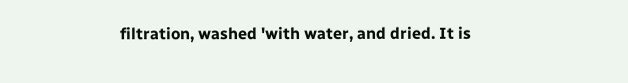filtration, washed 'with water, and dried. It is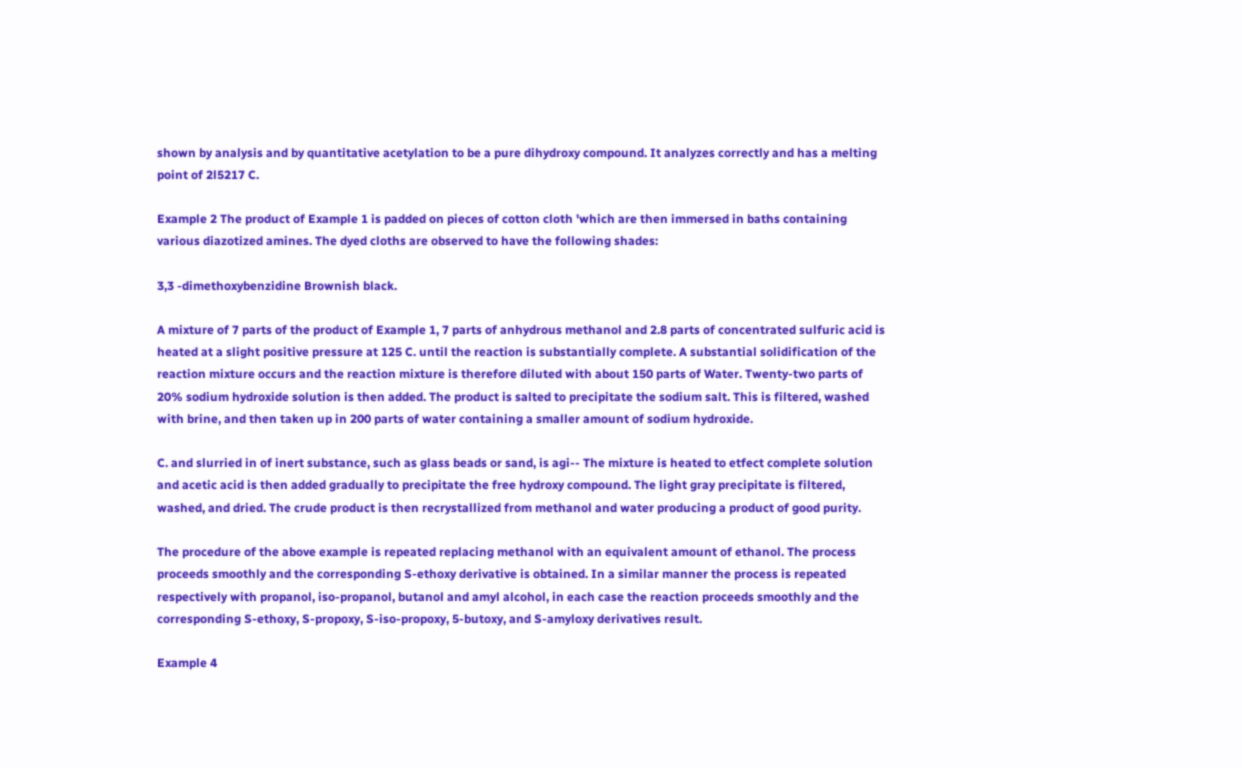shown by analysis and by quantitative acetylation to be a pure dihydroxy compound. It analyzes correctly and has a melting point of 2l5217 C.

Example 2 The product of Example 1 is padded on pieces of cotton cloth 'which are then immersed in baths containing various diazotized amines. The dyed cloths are observed to have the following shades:

3,3 -dimethoxybenzidine Brownish black.

A mixture of 7 parts of the product of Example 1, 7 parts of anhydrous methanol and 2.8 parts of concentrated sulfuric acid is heated at a slight positive pressure at 125 C. until the reaction is substantially complete. A substantial solidification of the reaction mixture occurs and the reaction mixture is therefore diluted with about 150 parts of Water. Twenty-two parts of 20% sodium hydroxide solution is then added. The product is salted to precipitate the sodium salt. This is filtered, washed with brine, and then taken up in 200 parts of water containing a smaller amount of sodium hydroxide.

C. and slurried in of inert substance, such as glass beads or sand, is agi-- The mixture is heated to etfect complete solution and acetic acid is then added gradually to precipitate the free hydroxy compound. The light gray precipitate is filtered, washed, and dried. The crude product is then recrystallized from methanol and water producing a product of good purity.

The procedure of the above example is repeated replacing methanol with an equivalent amount of ethanol. The process proceeds smoothly and the corresponding S-ethoxy derivative is obtained. In a similar manner the process is repeated respectively with propanol, iso-propanol, butanol and amyl alcohol, in each case the reaction proceeds smoothly and the corresponding S-ethoxy, S-propoxy, S-iso-propoxy, 5-butoxy, and S-amyloxy derivatives result.

Example 4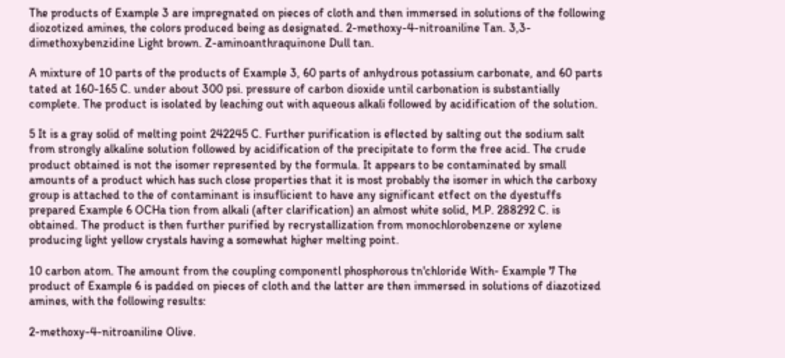The products of Example 3 are impregnated on pieces of cloth and then immersed in solutions of the following diozotized amines, the colors produced being as designated. 2-methoxy-4-nitroaniline Tan. 3,3-dimethoxybenzidine Light brown. Z-aminoanthraquinone Dull tan.

A mixture of 10 parts of the products of Example 3, 60 parts of anhydrous potassium carbonate, and 60 parts tated at 160-165 C. under about 300 psi. pressure of carbon dioxide until carbonation is substantially complete. The product is isolated by leaching out with aqueous alkali followed by acidification of the solution.

5 It is a gray solid of melting point 242245 C. Further purification is eflected by salting out the sodium salt from strongly alkaline solution followed by acidification of the precipitate to form the free acid. The crude product obtained is not the isomer represented by the formula. It appears to be contaminated by small amounts of a product which has such close properties that it is most probably the isomer in which the carboxy group is attached to the of contaminant is insuflicient to have any significant etfect on the dyestuffs prepared Example 6 OCHa tion from alkali (after clarification) an almost white solid, M.P. 288292 C. is obtained. The product is then further purified by recrystallization from monochlorobenzene or xylene producing light yellow crystals having a somewhat higher melting point.

10 carbon atom. The amount from the coupling componentl phosphorous tn'chloride With- Example 7 The product of Example 6 is padded on pieces of cloth and the latter are then immersed in solutions of diazotized amines, with the following results:

2-methoxy-4-nitroaniline Olive.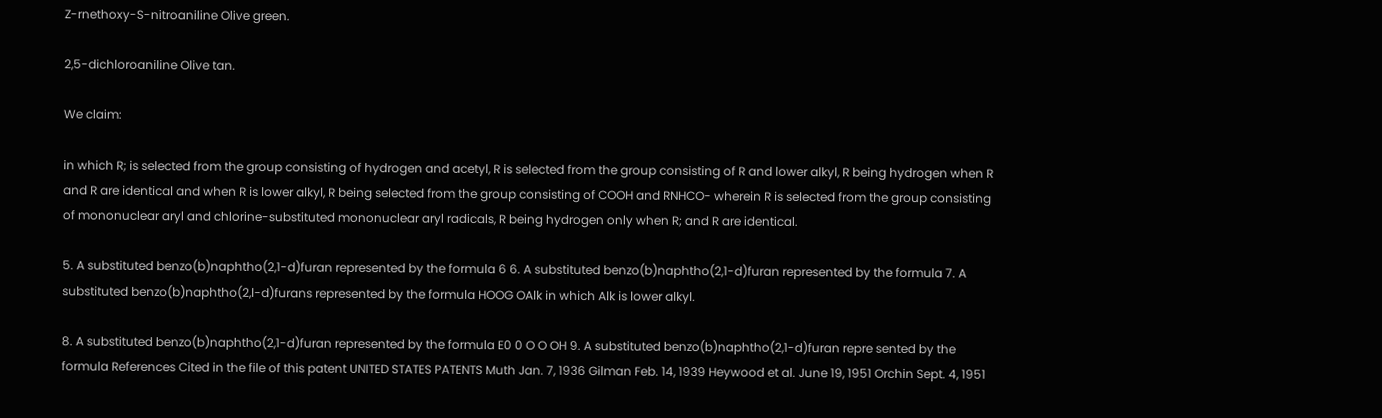Z-rnethoxy-S-nitroaniline Olive green.

2,5-dichloroaniline Olive tan.

We claim:

in which R; is selected from the group consisting of hydrogen and acetyl, R is selected from the group consisting of R and lower alkyl, R being hydrogen when R and R are identical and when R is lower alkyl, R being selected from the group consisting of COOH and RNHCO- wherein R is selected from the group consisting of mononuclear aryl and chlorine-substituted mononuclear aryl radicals, R being hydrogen only when R; and R are identical.

5. A substituted benzo(b)naphtho(2,1-d)furan represented by the formula 6 6. A substituted benzo(b)naphtho(2,1-d)furan represented by the formula 7. A substituted benzo(b)naphtho(2,l-d)furans represented by the formula HOOG OAlk in which Alk is lower alkyl.

8. A substituted benzo(b)naphtho(2,1-d)furan represented by the formula E0 0 O O OH 9. A substituted benzo(b)naphtho(2,1-d)furan repre sented by the formula References Cited in the file of this patent UNITED STATES PATENTS Muth Jan. 7, 1936 Gilman Feb. 14, 1939 Heywood et al. June 19, 1951 Orchin Sept. 4, 1951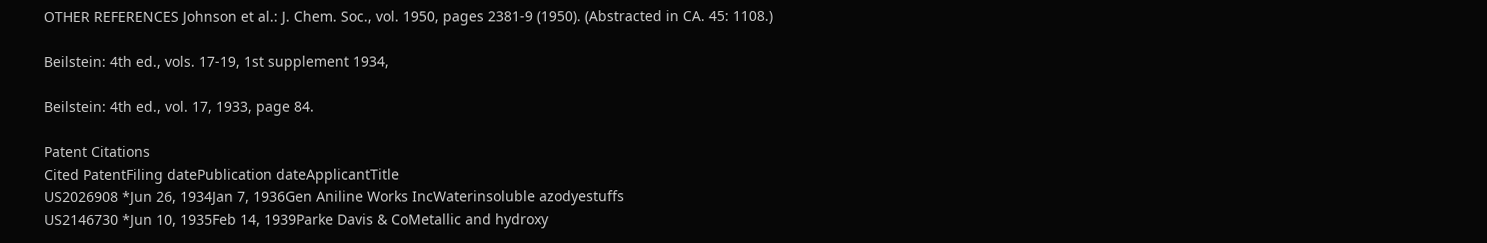OTHER REFERENCES Johnson et al.: J. Chem. Soc., vol. 1950, pages 2381-9 (1950). (Abstracted in CA. 45: 1108.)

Beilstein: 4th ed., vols. 17-19, 1st supplement 1934,

Beilstein: 4th ed., vol. 17, 1933, page 84.

Patent Citations
Cited PatentFiling datePublication dateApplicantTitle
US2026908 *Jun 26, 1934Jan 7, 1936Gen Aniline Works IncWaterinsoluble azodyestuffs
US2146730 *Jun 10, 1935Feb 14, 1939Parke Davis & CoMetallic and hydroxy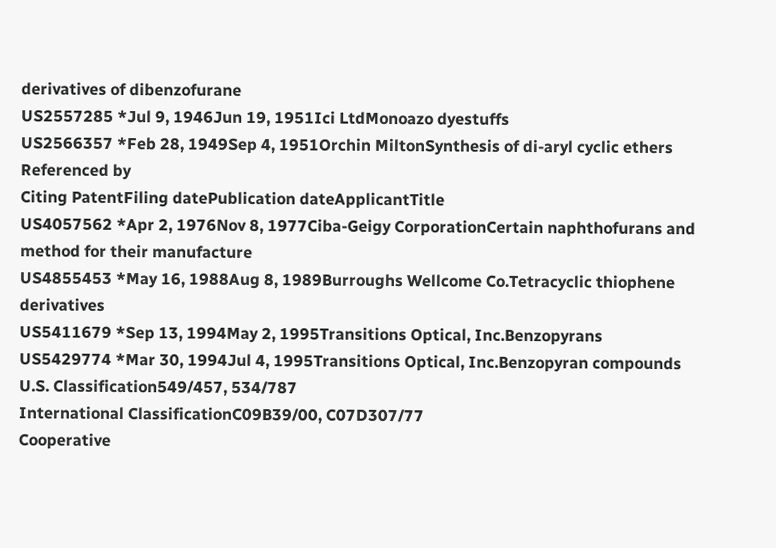derivatives of dibenzofurane
US2557285 *Jul 9, 1946Jun 19, 1951Ici LtdMonoazo dyestuffs
US2566357 *Feb 28, 1949Sep 4, 1951Orchin MiltonSynthesis of di-aryl cyclic ethers
Referenced by
Citing PatentFiling datePublication dateApplicantTitle
US4057562 *Apr 2, 1976Nov 8, 1977Ciba-Geigy CorporationCertain naphthofurans and method for their manufacture
US4855453 *May 16, 1988Aug 8, 1989Burroughs Wellcome Co.Tetracyclic thiophene derivatives
US5411679 *Sep 13, 1994May 2, 1995Transitions Optical, Inc.Benzopyrans
US5429774 *Mar 30, 1994Jul 4, 1995Transitions Optical, Inc.Benzopyran compounds
U.S. Classification549/457, 534/787
International ClassificationC09B39/00, C07D307/77
Cooperative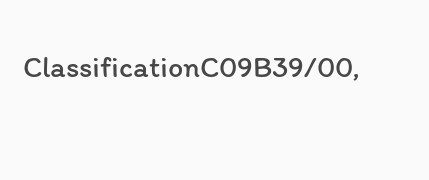ClassificationC09B39/00,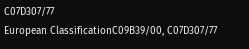C07D307/77
European ClassificationC09B39/00, C07D307/77